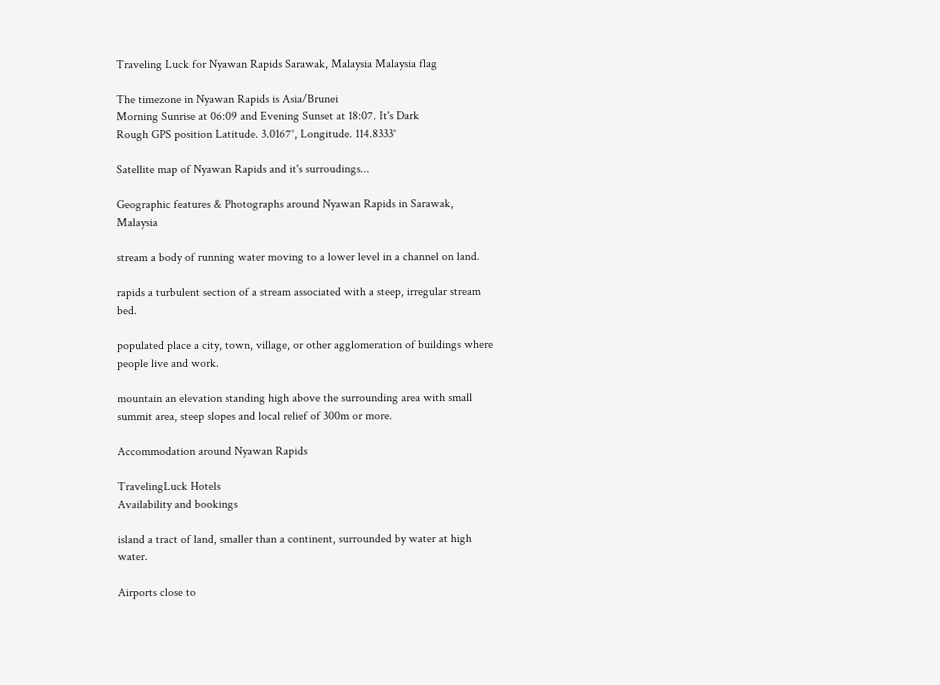Traveling Luck for Nyawan Rapids Sarawak, Malaysia Malaysia flag

The timezone in Nyawan Rapids is Asia/Brunei
Morning Sunrise at 06:09 and Evening Sunset at 18:07. It's Dark
Rough GPS position Latitude. 3.0167°, Longitude. 114.8333°

Satellite map of Nyawan Rapids and it's surroudings...

Geographic features & Photographs around Nyawan Rapids in Sarawak, Malaysia

stream a body of running water moving to a lower level in a channel on land.

rapids a turbulent section of a stream associated with a steep, irregular stream bed.

populated place a city, town, village, or other agglomeration of buildings where people live and work.

mountain an elevation standing high above the surrounding area with small summit area, steep slopes and local relief of 300m or more.

Accommodation around Nyawan Rapids

TravelingLuck Hotels
Availability and bookings

island a tract of land, smaller than a continent, surrounded by water at high water.

Airports close to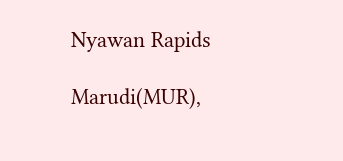Nyawan Rapids

Marudi(MUR),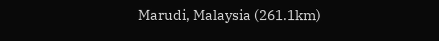Marudi, Malaysia (261.1km)